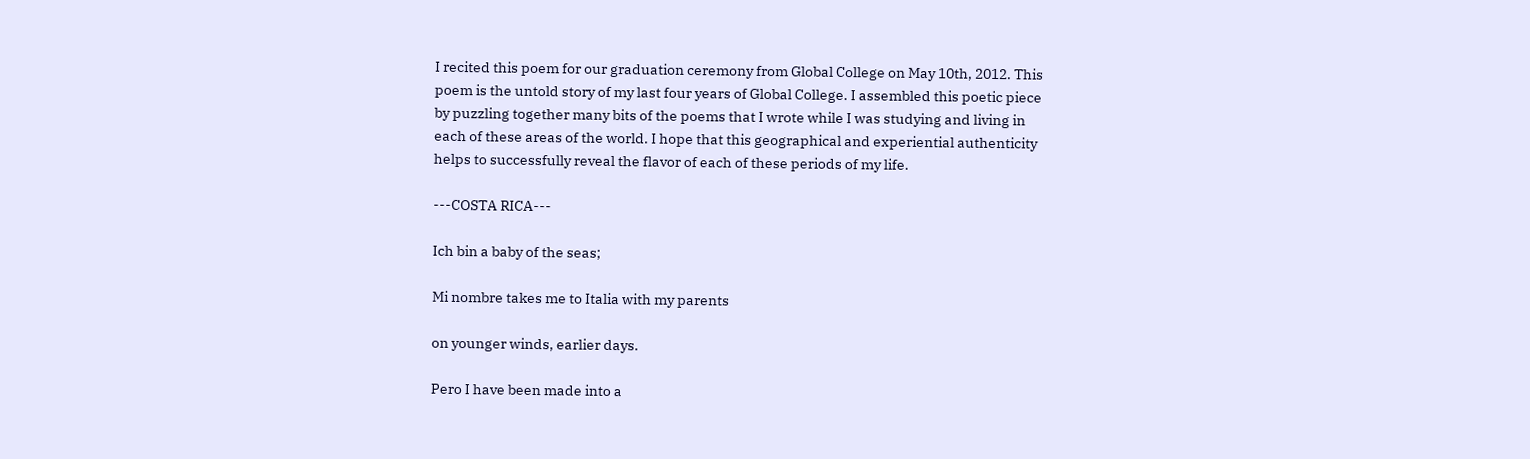I recited this poem for our graduation ceremony from Global College on May 10th, 2012. This poem is the untold story of my last four years of Global College. I assembled this poetic piece by puzzling together many bits of the poems that I wrote while I was studying and living in each of these areas of the world. I hope that this geographical and experiential authenticity helps to successfully reveal the flavor of each of these periods of my life.

---COSTA RICA---

Ich bin a baby of the seas;

Mi nombre takes me to Italia with my parents

on younger winds, earlier days.

Pero I have been made into a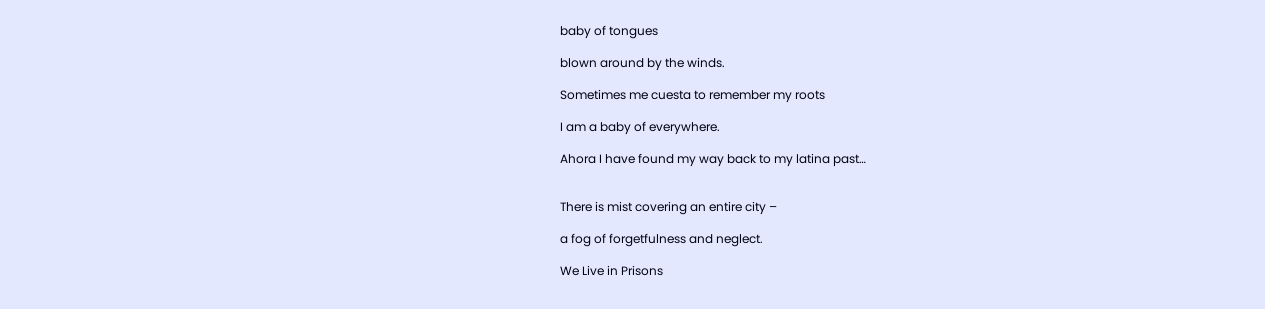baby of tongues

blown around by the winds.

Sometimes me cuesta to remember my roots

I am a baby of everywhere.

Ahora I have found my way back to my latina past…


There is mist covering an entire city –

a fog of forgetfulness and neglect.

We Live in Prisons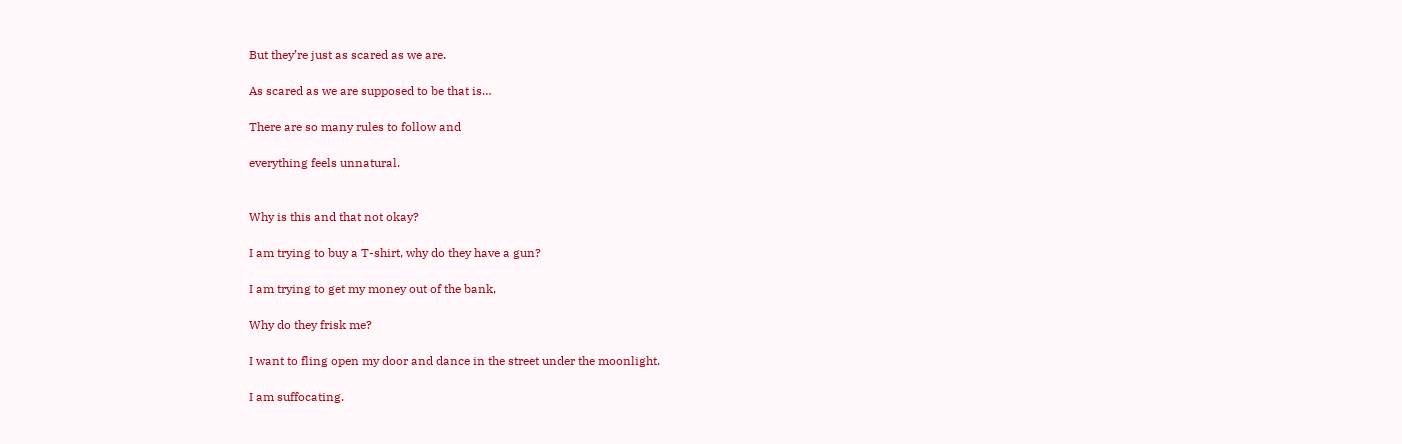But they’re just as scared as we are.

As scared as we are supposed to be that is…

There are so many rules to follow and

everything feels unnatural.


Why is this and that not okay?

I am trying to buy a T-shirt, why do they have a gun?

I am trying to get my money out of the bank,

Why do they frisk me?

I want to fling open my door and dance in the street under the moonlight.

I am suffocating.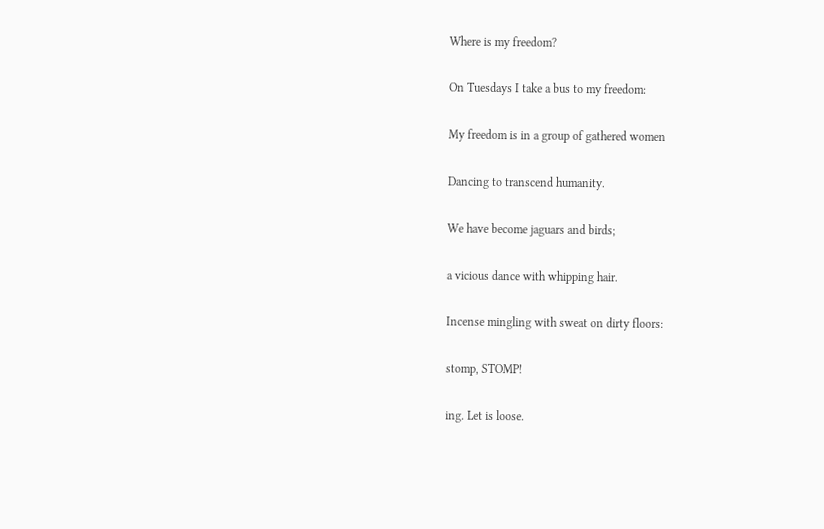Where is my freedom?

On Tuesdays I take a bus to my freedom:

My freedom is in a group of gathered women

Dancing to transcend humanity.

We have become jaguars and birds;

a vicious dance with whipping hair.

Incense mingling with sweat on dirty floors:

stomp, STOMP!

ing. Let is loose.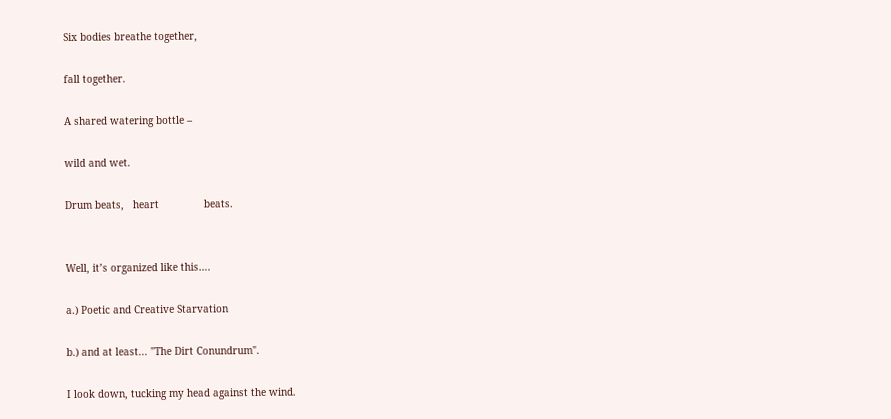Six bodies breathe together,

fall together.

A shared watering bottle –

wild and wet.

Drum beats,   heart               beats.


Well, it’s organized like this….

a.) Poetic and Creative Starvation

b.) and at least... "The Dirt Conundrum".

I look down, tucking my head against the wind.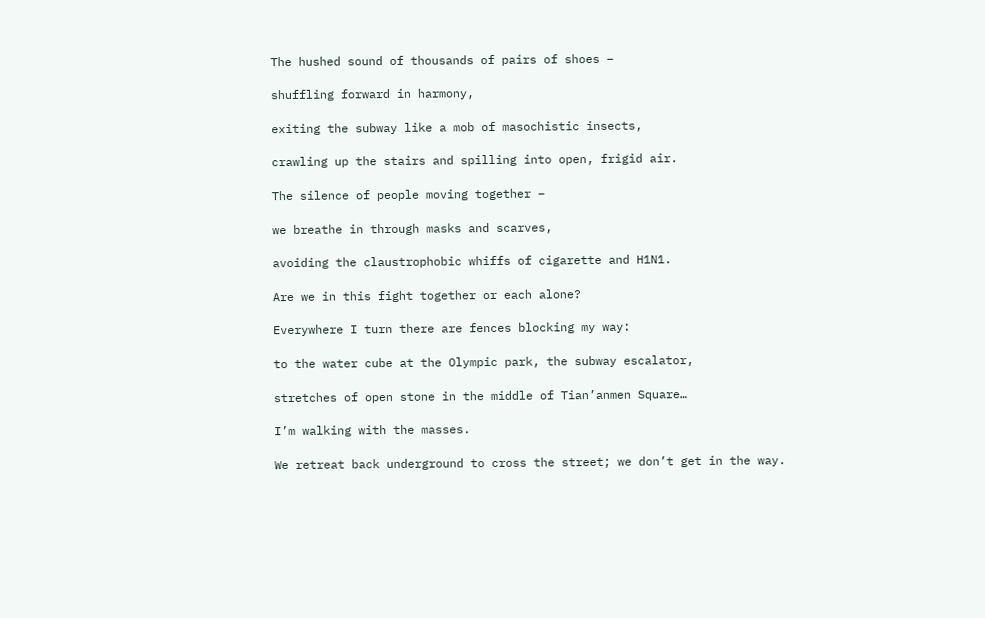The hushed sound of thousands of pairs of shoes –

shuffling forward in harmony,

exiting the subway like a mob of masochistic insects,

crawling up the stairs and spilling into open, frigid air.

The silence of people moving together –

we breathe in through masks and scarves,

avoiding the claustrophobic whiffs of cigarette and H1N1.

Are we in this fight together or each alone?

Everywhere I turn there are fences blocking my way:

to the water cube at the Olympic park, the subway escalator,

stretches of open stone in the middle of Tian’anmen Square…

I’m walking with the masses.

We retreat back underground to cross the street; we don’t get in the way.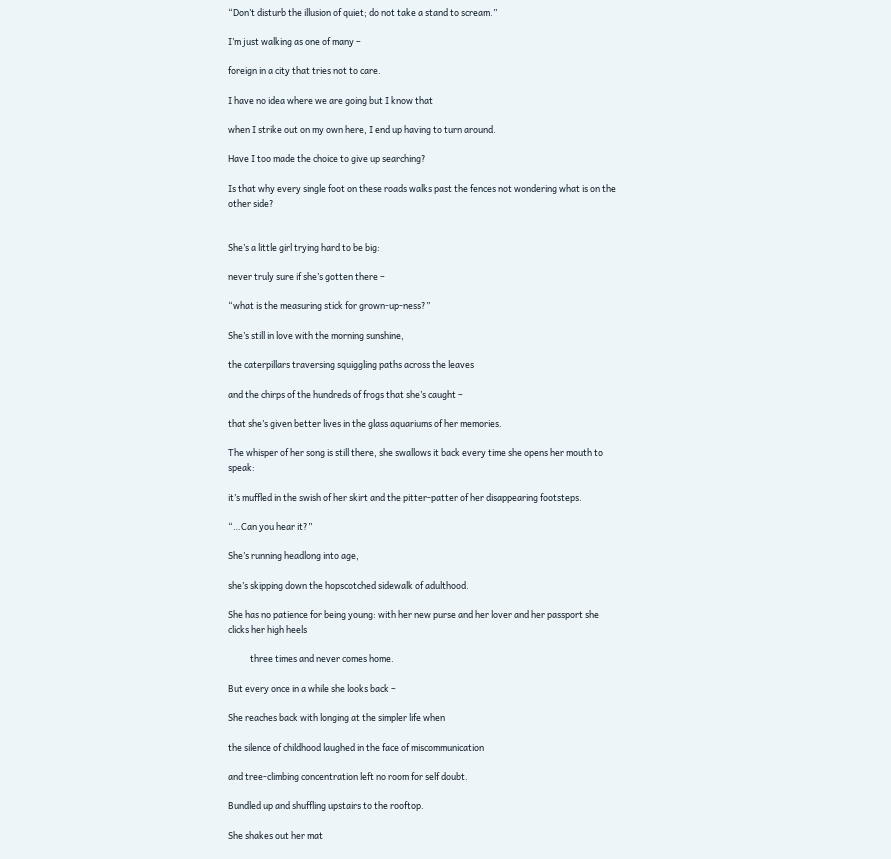“Don’t disturb the illusion of quiet; do not take a stand to scream.”

I’m just walking as one of many –

foreign in a city that tries not to care.

I have no idea where we are going but I know that

when I strike out on my own here, I end up having to turn around.

Have I too made the choice to give up searching?

Is that why every single foot on these roads walks past the fences not wondering what is on the other side?


She’s a little girl trying hard to be big:

never truly sure if she’s gotten there –

“what is the measuring stick for grown-up-ness?”

She’s still in love with the morning sunshine,

the caterpillars traversing squiggling paths across the leaves

and the chirps of the hundreds of frogs that she’s caught –

that she’s given better lives in the glass aquariums of her memories.

The whisper of her song is still there, she swallows it back every time she opens her mouth to speak:

it’s muffled in the swish of her skirt and the pitter-patter of her disappearing footsteps.

“…Can you hear it?”

She’s running headlong into age,

she’s skipping down the hopscotched sidewalk of adulthood.

She has no patience for being young: with her new purse and her lover and her passport she clicks her high heels

           three times and never comes home.

But every once in a while she looks back –

She reaches back with longing at the simpler life when

the silence of childhood laughed in the face of miscommunication

and tree-climbing concentration left no room for self doubt.

Bundled up and shuffling upstairs to the rooftop.

She shakes out her mat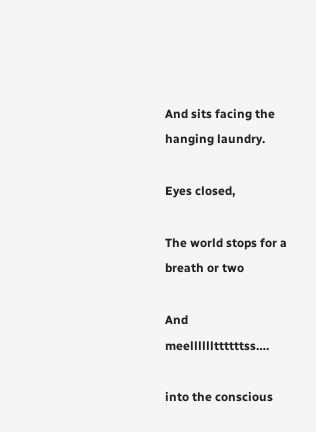And sits facing the hanging laundry.

Eyes closed,

The world stops for a breath or two

And meellllllttttttss….

into the conscious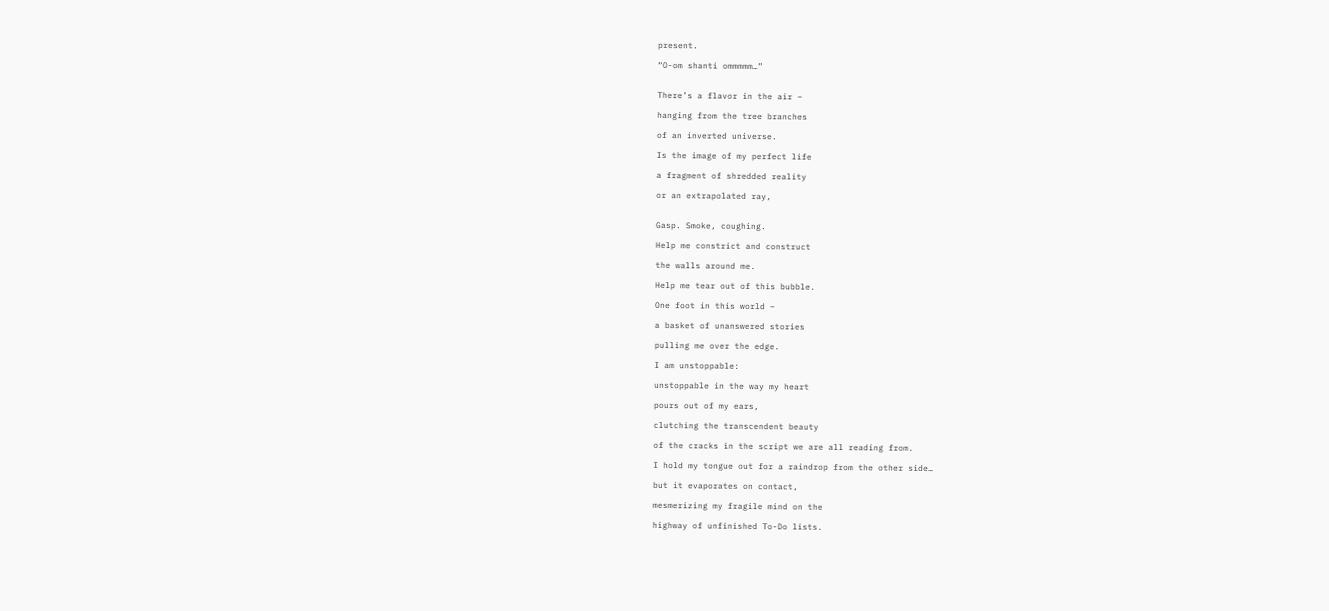present.

“O-om shanti ommmmm…”


There’s a flavor in the air –

hanging from the tree branches

of an inverted universe.

Is the image of my perfect life

a fragment of shredded reality

or an extrapolated ray,


Gasp. Smoke, coughing.

Help me constrict and construct

the walls around me.

Help me tear out of this bubble.

One foot in this world –

a basket of unanswered stories

pulling me over the edge.

I am unstoppable:

unstoppable in the way my heart

pours out of my ears,

clutching the transcendent beauty

of the cracks in the script we are all reading from.

I hold my tongue out for a raindrop from the other side…

but it evaporates on contact,

mesmerizing my fragile mind on the

highway of unfinished To-Do lists.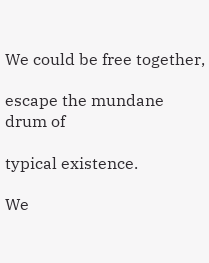We could be free together,

escape the mundane drum of

typical existence.

We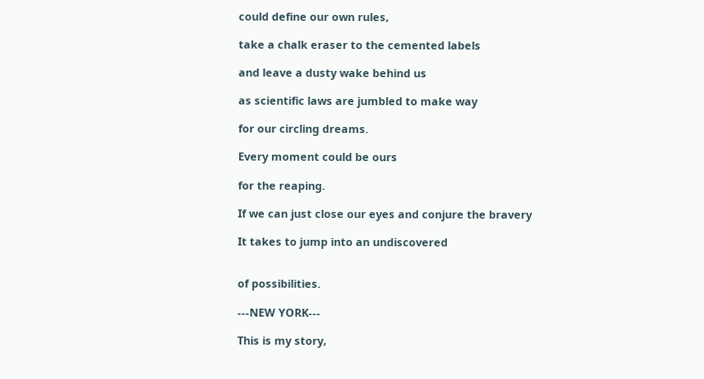could define our own rules,

take a chalk eraser to the cemented labels

and leave a dusty wake behind us

as scientific laws are jumbled to make way

for our circling dreams.

Every moment could be ours

for the reaping.

If we can just close our eyes and conjure the bravery

It takes to jump into an undiscovered


of possibilities.

---NEW YORK---

This is my story,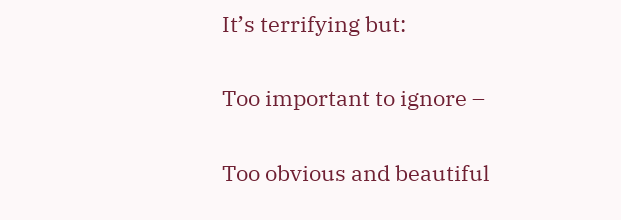It’s terrifying but:

Too important to ignore –

Too obvious and beautiful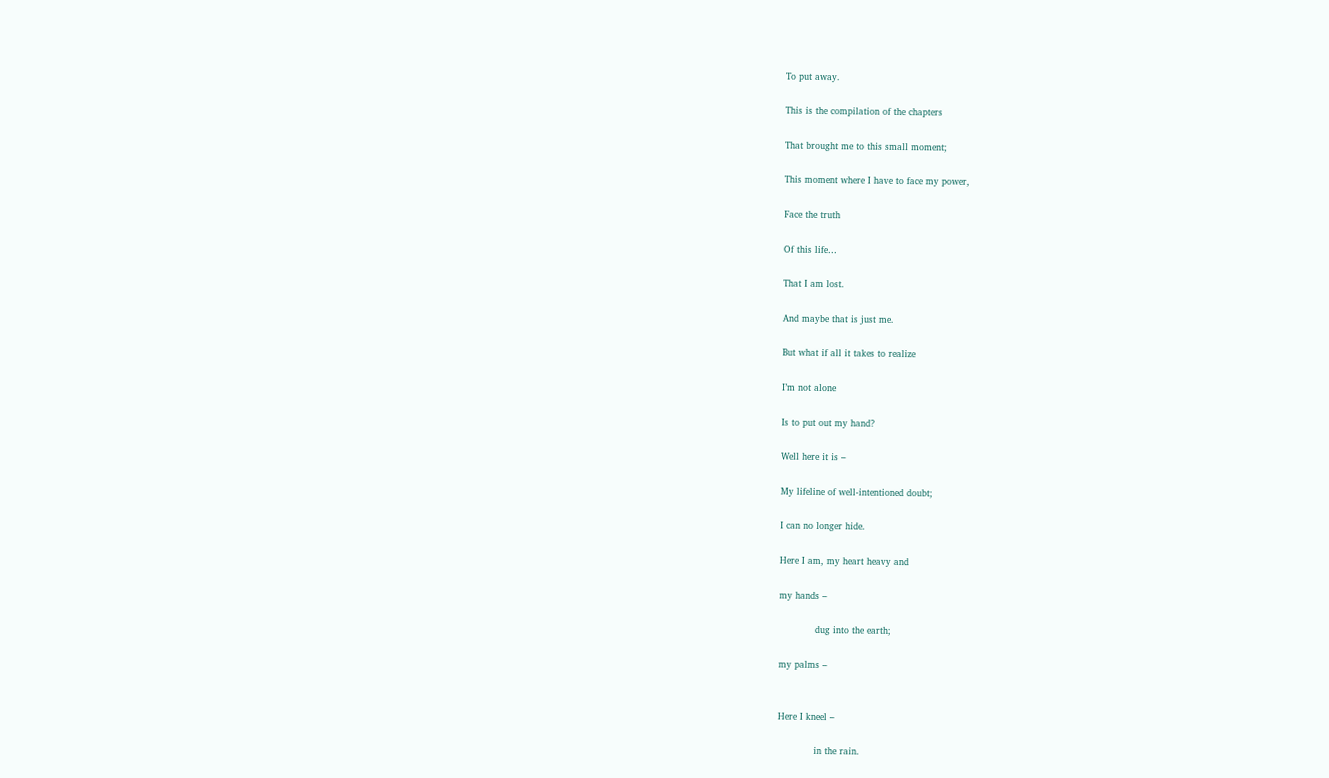To put away.

This is the compilation of the chapters

That brought me to this small moment;

This moment where I have to face my power,

Face the truth

Of this life…

That I am lost.

And maybe that is just me.

But what if all it takes to realize

I’m not alone

Is to put out my hand?

Well here it is –

My lifeline of well-intentioned doubt;

I can no longer hide.

Here I am, my heart heavy and

my hands –

            dug into the earth;

my palms –


Here I kneel –

            in the rain.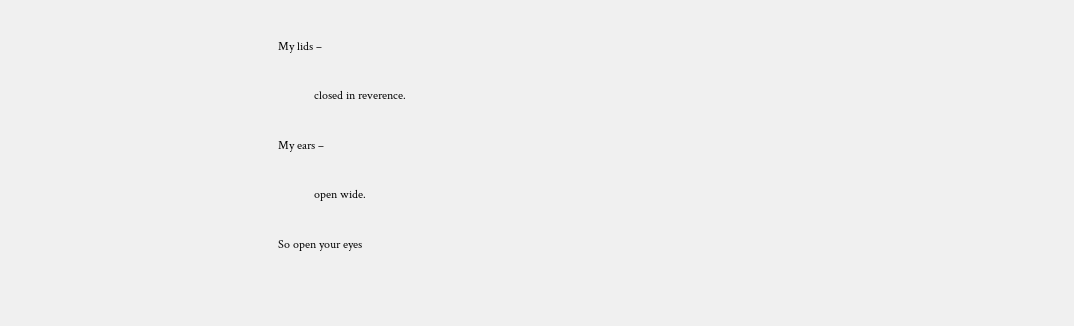My lids –

            closed in reverence.

My ears –

            open wide.

So open your eyes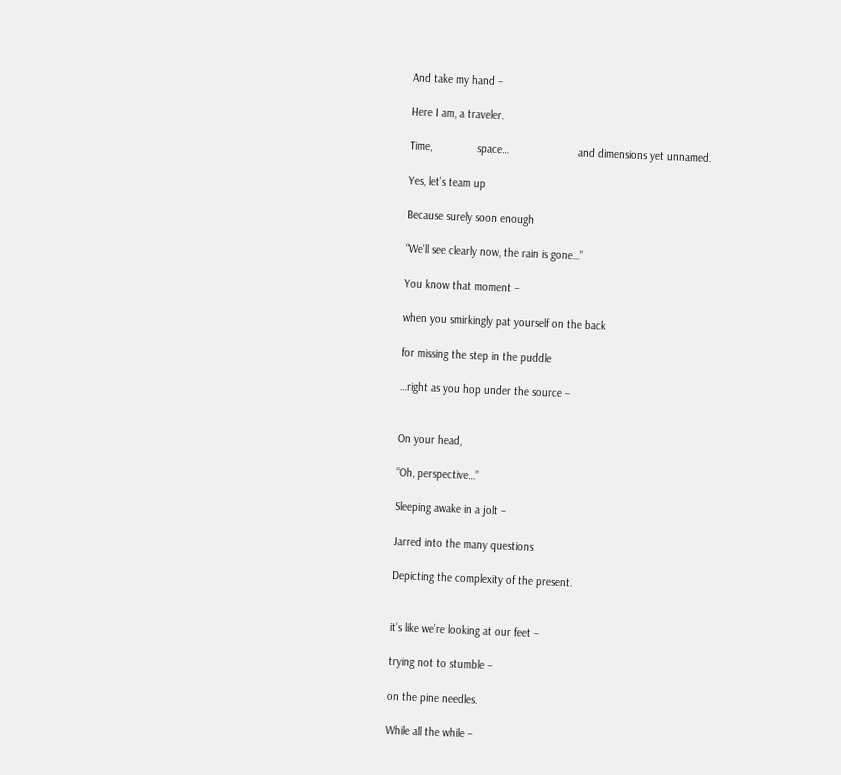And take my hand –

Here I am, a traveler.

Time,               space…                       and dimensions yet unnamed.

Yes, let’s team up

Because surely soon enough

“We’ll see clearly now, the rain is gone…”

You know that moment –

when you smirkingly pat yourself on the back

for missing the step in the puddle

…right as you hop under the source –


On your head,

“Oh, perspective…”

Sleeping awake in a jolt –

Jarred into the many questions

Depicting the complexity of the present.


it’s like we’re looking at our feet –

trying not to stumble –

on the pine needles.

While all the while –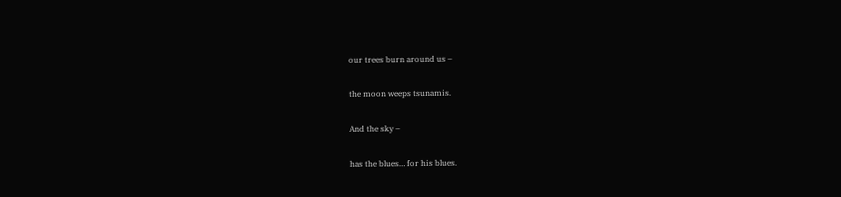our trees burn around us –

the moon weeps tsunamis.

And the sky –

has the blues… for his blues.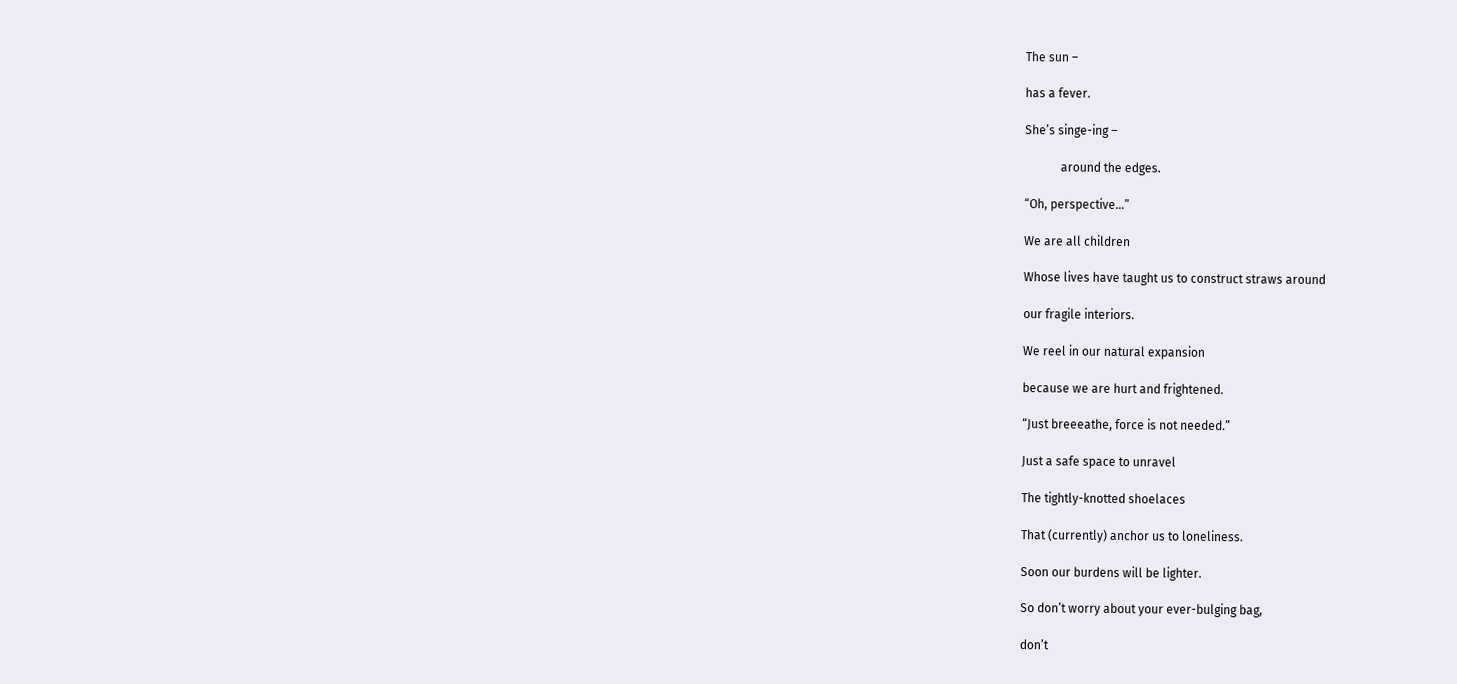The sun –

has a fever.

She’s singe-ing –

            around the edges.

“Oh, perspective…”

We are all children

Whose lives have taught us to construct straws around

our fragile interiors.

We reel in our natural expansion

because we are hurt and frightened.

“Just breeeathe, force is not needed.”

Just a safe space to unravel

The tightly-knotted shoelaces

That (currently) anchor us to loneliness.

Soon our burdens will be lighter.

So don’t worry about your ever-bulging bag,

don’t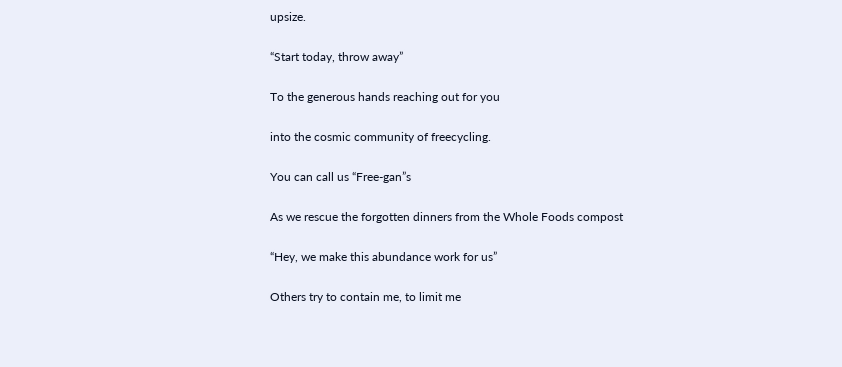upsize.

“Start today, throw away”

To the generous hands reaching out for you

into the cosmic community of freecycling.

You can call us “Free-gan”s

As we rescue the forgotten dinners from the Whole Foods compost

“Hey, we make this abundance work for us”

Others try to contain me, to limit me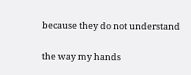because they do not understand

the way my hands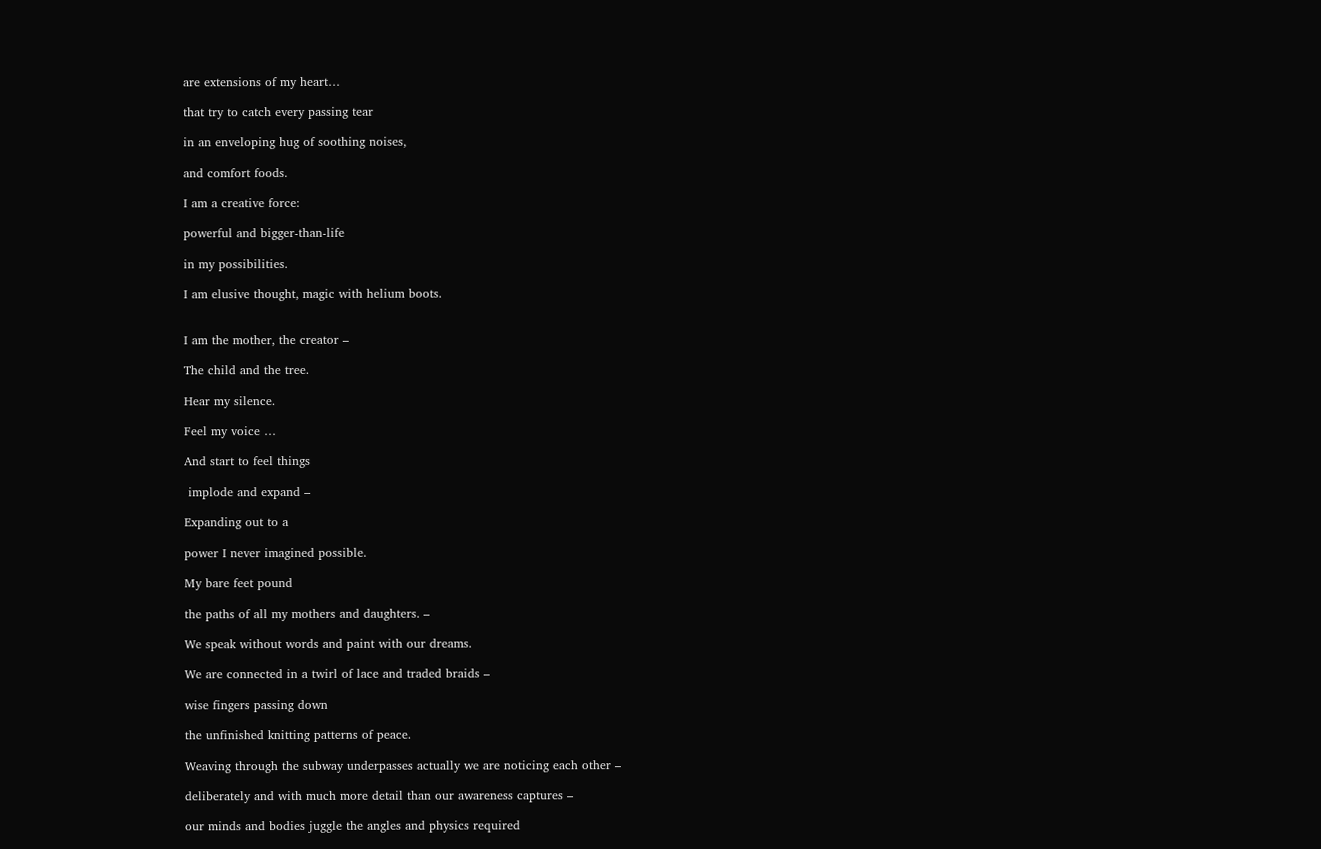are extensions of my heart…

that try to catch every passing tear

in an enveloping hug of soothing noises,

and comfort foods.

I am a creative force:

powerful and bigger-than-life

in my possibilities.

I am elusive thought, magic with helium boots.


I am the mother, the creator –

The child and the tree.

Hear my silence.

Feel my voice …

And start to feel things

 implode and expand –

Expanding out to a

power I never imagined possible.

My bare feet pound

the paths of all my mothers and daughters. –

We speak without words and paint with our dreams.

We are connected in a twirl of lace and traded braids –

wise fingers passing down

the unfinished knitting patterns of peace.

Weaving through the subway underpasses actually we are noticing each other –

deliberately and with much more detail than our awareness captures –

our minds and bodies juggle the angles and physics required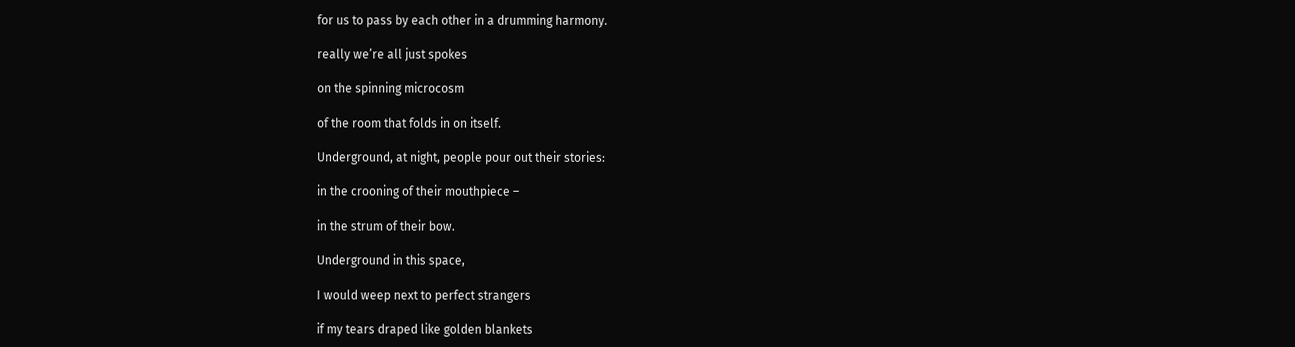for us to pass by each other in a drumming harmony.

really we’re all just spokes

on the spinning microcosm

of the room that folds in on itself.

Underground, at night, people pour out their stories:

in the crooning of their mouthpiece –

in the strum of their bow.

Underground in this space,

I would weep next to perfect strangers

if my tears draped like golden blankets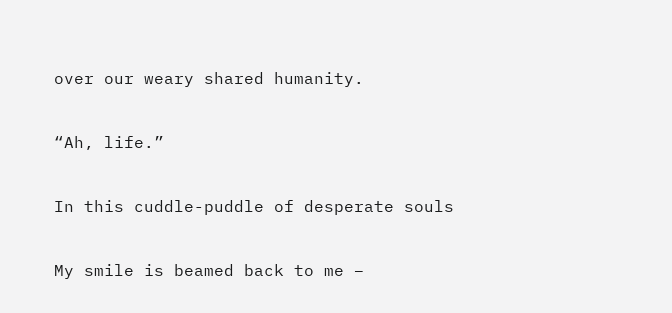over our weary shared humanity.

“Ah, life.”

In this cuddle-puddle of desperate souls

My smile is beamed back to me –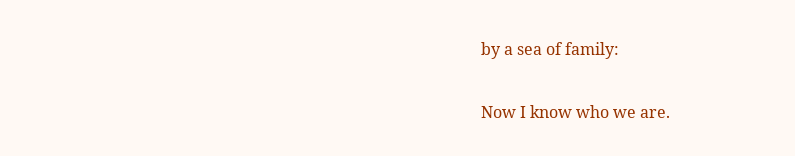by a sea of family:

Now I know who we are.